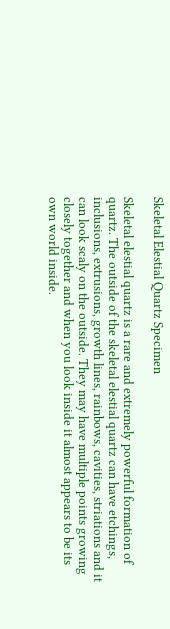Skeletal Elestial Quartz Specimen

Skeletal elestial quartz is a rare and extremely powerful formation of quartz. The outside of the skeletal elestial quartz can have etchings, inclusions, extrusions, growth lines, rainbows, cavities, striations and it can look scaly on the outside. They may have multiple points growing closely together and when you look inside it almost appears to be its own world inside.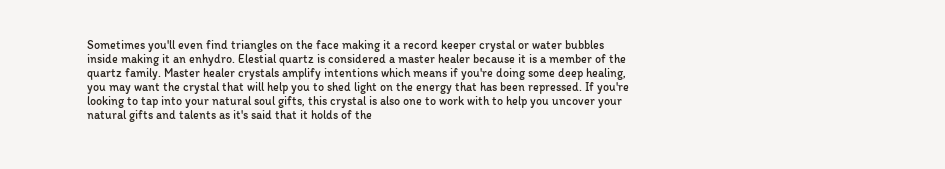Sometimes you'll even find triangles on the face making it a record keeper crystal or water bubbles inside making it an enhydro. Elestial quartz is considered a master healer because it is a member of the quartz family. Master healer crystals amplify intentions which means if you're doing some deep healing, you may want the crystal that will help you to shed light on the energy that has been repressed. If you're looking to tap into your natural soul gifts, this crystal is also one to work with to help you uncover your natural gifts and talents as it's said that it holds of the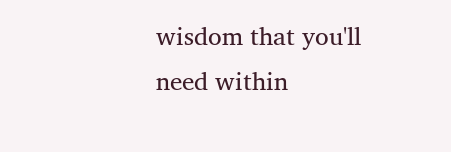wisdom that you'll need within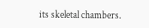its skeletal chambers.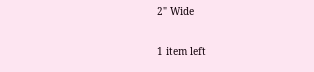2" Wide

1 item left